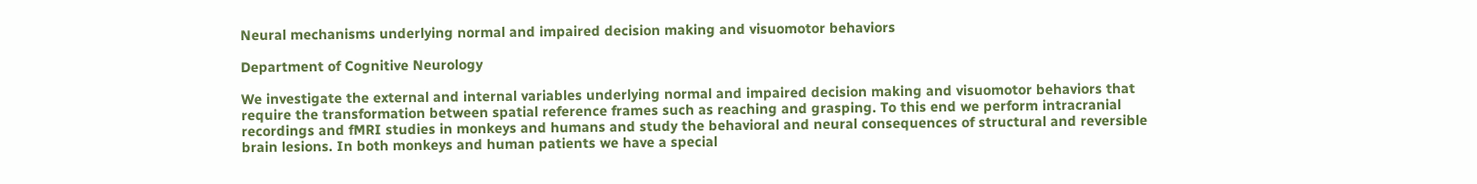Neural mechanisms underlying normal and impaired decision making and visuomotor behaviors

Department of Cognitive Neurology

We investigate the external and internal variables underlying normal and impaired decision making and visuomotor behaviors that require the transformation between spatial reference frames such as reaching and grasping. To this end we perform intracranial recordings and fMRI studies in monkeys and humans and study the behavioral and neural consequences of structural and reversible brain lesions. In both monkeys and human patients we have a special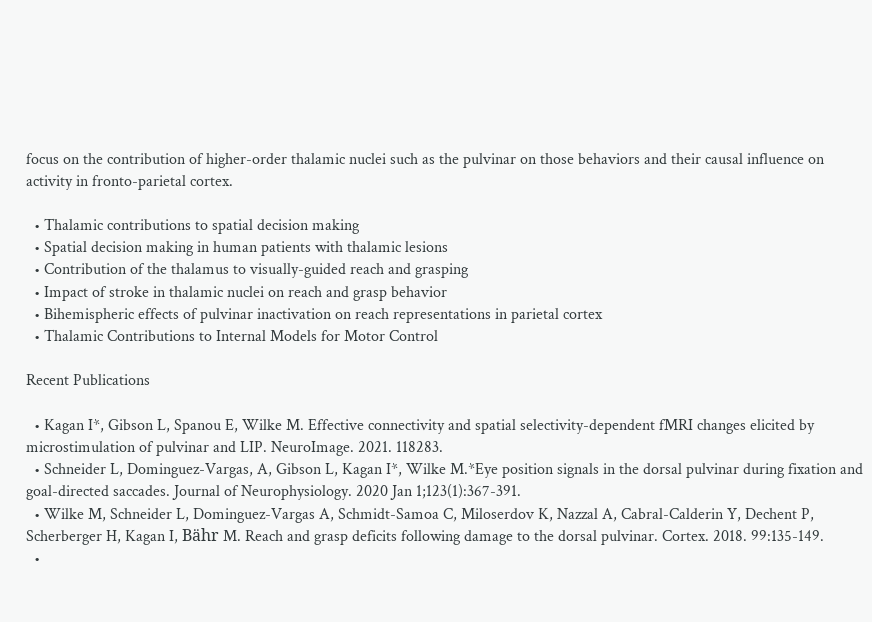focus on the contribution of higher-order thalamic nuclei such as the pulvinar on those behaviors and their causal influence on activity in fronto-parietal cortex.

  • Thalamic contributions to spatial decision making
  • Spatial decision making in human patients with thalamic lesions
  • Contribution of the thalamus to visually-guided reach and grasping
  • Impact of stroke in thalamic nuclei on reach and grasp behavior
  • Bihemispheric effects of pulvinar inactivation on reach representations in parietal cortex
  • Thalamic Contributions to Internal Models for Motor Control

Recent Publications

  • Kagan I*, Gibson L, Spanou E, Wilke M. Effective connectivity and spatial selectivity-dependent fMRI changes elicited by microstimulation of pulvinar and LIP. NeuroImage. 2021. 118283.
  • Schneider L, Dominguez-Vargas, A, Gibson L, Kagan I*, Wilke M.*Eye position signals in the dorsal pulvinar during fixation and goal-directed saccades. Journal of Neurophysiology. 2020 Jan 1;123(1):367-391.
  • Wilke M, Schneider L, Dominguez-Vargas A, Schmidt-Samoa C, Miloserdov K, Nazzal A, Cabral-Calderin Y, Dechent P, Scherberger H, Kagan I, Bähr M. Reach and grasp deficits following damage to the dorsal pulvinar. Cortex. 2018. 99:135-149.
  •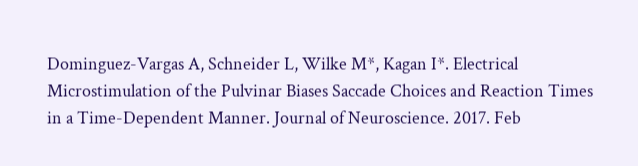Dominguez-Vargas A, Schneider L, Wilke M*, Kagan I*. Electrical Microstimulation of the Pulvinar Biases Saccade Choices and Reaction Times in a Time-Dependent Manner. Journal of Neuroscience. 2017. Feb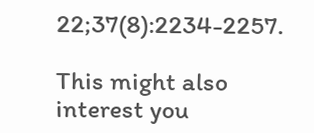22;37(8):2234-2257.

This might also interest you